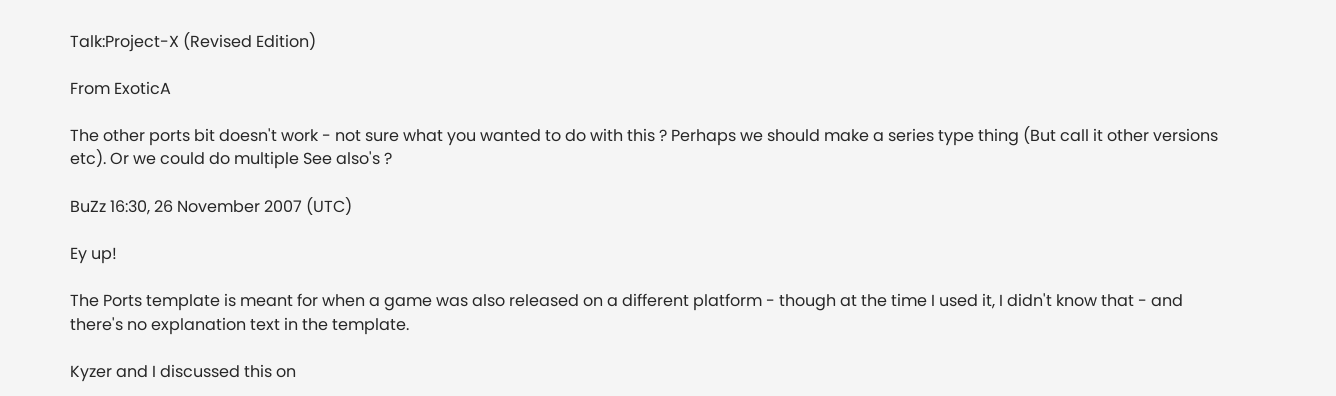Talk:Project-X (Revised Edition)

From ExoticA

The other ports bit doesn't work - not sure what you wanted to do with this ? Perhaps we should make a series type thing (But call it other versions etc). Or we could do multiple See also's ?

BuZz 16:30, 26 November 2007 (UTC)

Ey up!

The Ports template is meant for when a game was also released on a different platform - though at the time I used it, I didn't know that - and there's no explanation text in the template.

Kyzer and I discussed this on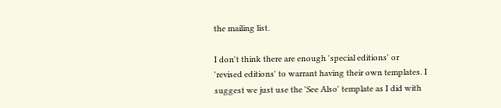the mailing list.

I don't think there are enough 'special editions' or 'revised editions' to warrant having their own templates. I suggest we just use the 'See Also' template as I did with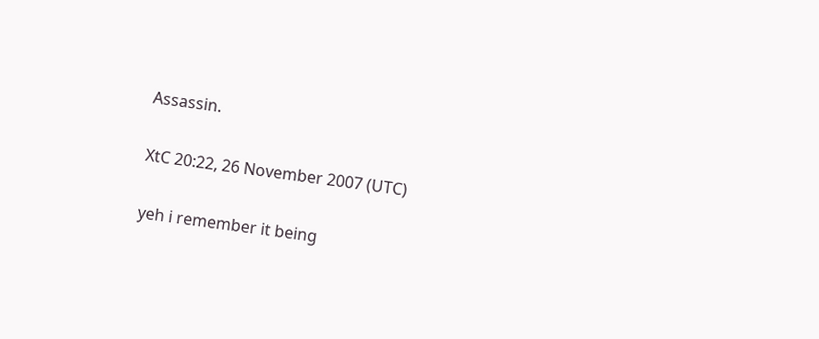Assassin.

XtC 20:22, 26 November 2007 (UTC)

yeh i remember it being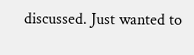discussed. Just wanted to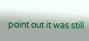point out it was still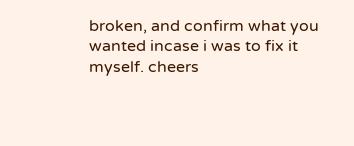broken, and confirm what you wanted incase i was to fix it myself. cheers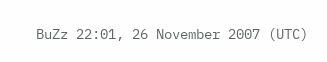BuZz 22:01, 26 November 2007 (UTC)